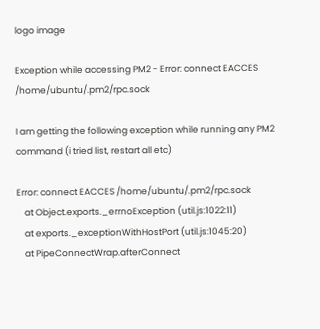logo image

Exception while accessing PM2 - Error: connect EACCES /home/ubuntu/.pm2/rpc.sock

I am getting the following exception while running any PM2 command (i tried list, restart all etc)

Error: connect EACCES /home/ubuntu/.pm2/rpc.sock
    at Object.exports._errnoException (util.js:1022:11)
    at exports._exceptionWithHostPort (util.js:1045:20)
    at PipeConnectWrap.afterConnect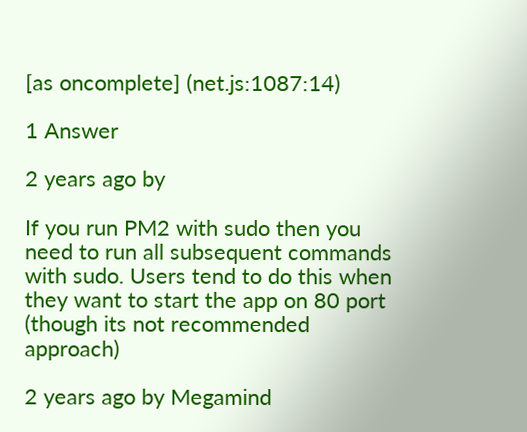[as oncomplete] (net.js:1087:14)

1 Answer

2 years ago by

If you run PM2 with sudo then you need to run all subsequent commands with sudo. Users tend to do this when they want to start the app on 80 port (though its not recommended approach)

2 years ago by Megamind